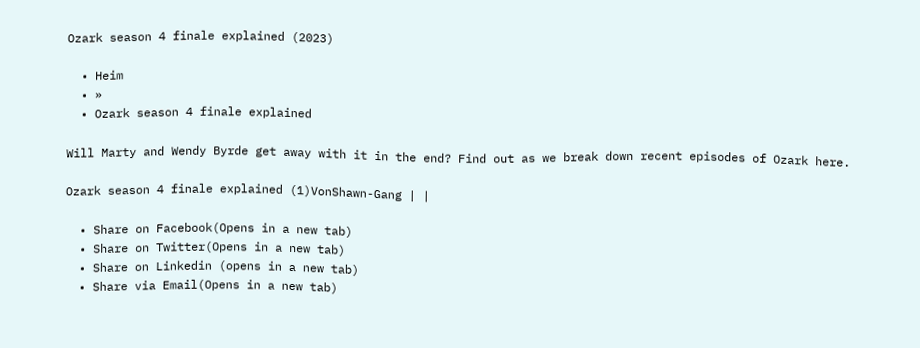Ozark season 4 finale explained (2023)

  • Heim
  • »
  • Ozark season 4 finale explained

Will Marty and Wendy Byrde get away with it in the end? Find out as we break down recent episodes of Ozark here.

Ozark season 4 finale explained (1)VonShawn-Gang | |

  • Share on Facebook(Opens in a new tab)
  • Share on Twitter(Opens in a new tab)
  • Share on Linkedin (opens in a new tab)
  • Share via Email(Opens in a new tab)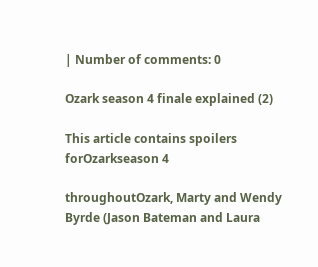| Number of comments: 0

Ozark season 4 finale explained (2)

This article contains spoilers forOzarkseason 4

throughoutOzark, Marty and Wendy Byrde (Jason Bateman and Laura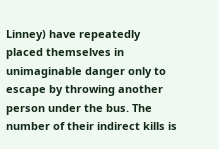Linney) have repeatedly placed themselves in unimaginable danger only to escape by throwing another person under the bus. The number of their indirect kills is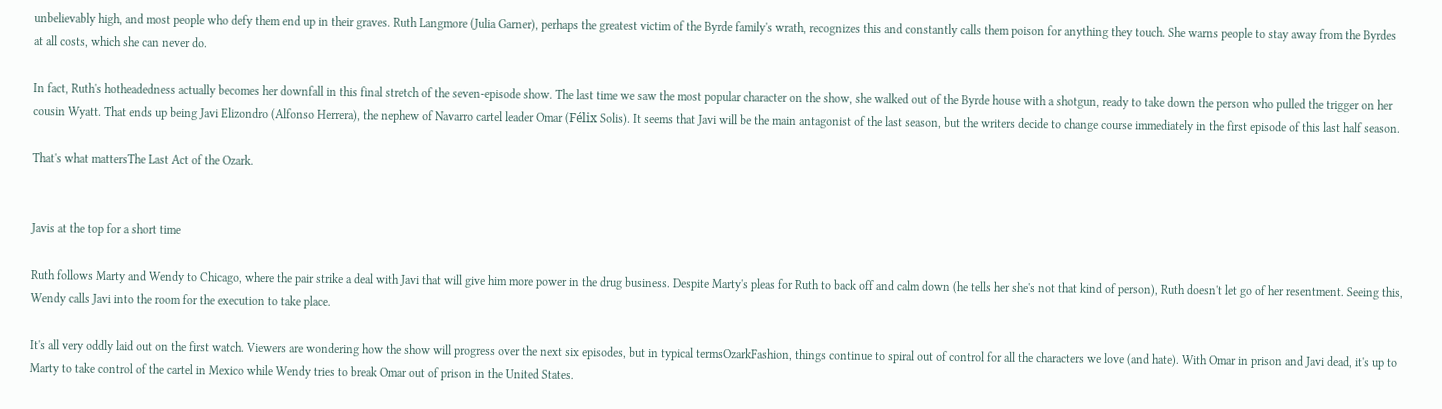unbelievably high, and most people who defy them end up in their graves. Ruth Langmore (Julia Garner), perhaps the greatest victim of the Byrde family's wrath, recognizes this and constantly calls them poison for anything they touch. She warns people to stay away from the Byrdes at all costs, which she can never do.

In fact, Ruth's hotheadedness actually becomes her downfall in this final stretch of the seven-episode show. The last time we saw the most popular character on the show, she walked out of the Byrde house with a shotgun, ready to take down the person who pulled the trigger on her cousin Wyatt. That ends up being Javi Elizondro (Alfonso Herrera), the nephew of Navarro cartel leader Omar (Félix Solis). It seems that Javi will be the main antagonist of the last season, but the writers decide to change course immediately in the first episode of this last half season.

That's what mattersThe Last Act of the Ozark.


Javis at the top for a short time

Ruth follows Marty and Wendy to Chicago, where the pair strike a deal with Javi that will give him more power in the drug business. Despite Marty's pleas for Ruth to back off and calm down (he tells her she's not that kind of person), Ruth doesn't let go of her resentment. Seeing this, Wendy calls Javi into the room for the execution to take place.

It's all very oddly laid out on the first watch. Viewers are wondering how the show will progress over the next six episodes, but in typical termsOzarkFashion, things continue to spiral out of control for all the characters we love (and hate). With Omar in prison and Javi dead, it's up to Marty to take control of the cartel in Mexico while Wendy tries to break Omar out of prison in the United States.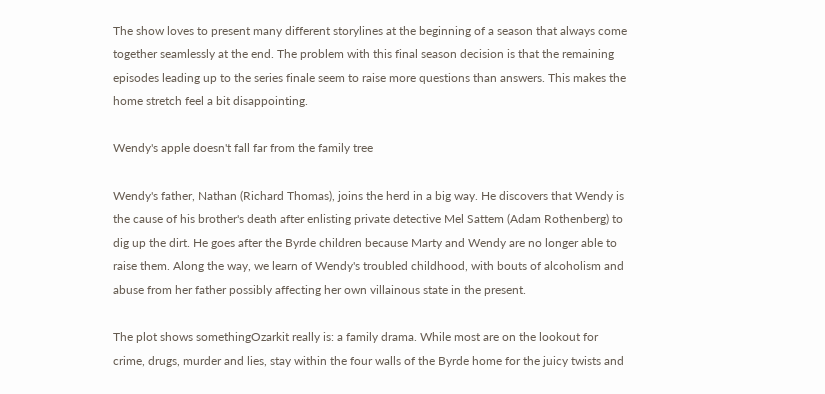The show loves to present many different storylines at the beginning of a season that always come together seamlessly at the end. The problem with this final season decision is that the remaining episodes leading up to the series finale seem to raise more questions than answers. This makes the home stretch feel a bit disappointing.

Wendy's apple doesn't fall far from the family tree

Wendy's father, Nathan (Richard Thomas), joins the herd in a big way. He discovers that Wendy is the cause of his brother's death after enlisting private detective Mel Sattem (Adam Rothenberg) to dig up the dirt. He goes after the Byrde children because Marty and Wendy are no longer able to raise them. Along the way, we learn of Wendy's troubled childhood, with bouts of alcoholism and abuse from her father possibly affecting her own villainous state in the present.

The plot shows somethingOzarkit really is: a family drama. While most are on the lookout for crime, drugs, murder and lies, stay within the four walls of the Byrde home for the juicy twists and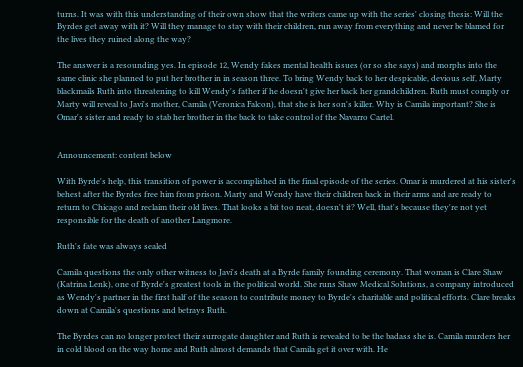turns. It was with this understanding of their own show that the writers came up with the series' closing thesis: Will the Byrdes get away with it? Will they manage to stay with their children, run away from everything and never be blamed for the lives they ruined along the way?

The answer is a resounding yes. In episode 12, Wendy fakes mental health issues (or so she says) and morphs into the same clinic she planned to put her brother in in season three. To bring Wendy back to her despicable, devious self, Marty blackmails Ruth into threatening to kill Wendy's father if he doesn't give her back her grandchildren. Ruth must comply or Marty will reveal to Javi's mother, Camila (Veronica Falcon), that she is her son's killer. Why is Camila important? She is Omar's sister and ready to stab her brother in the back to take control of the Navarro Cartel.


Announcement: content below

With Byrde's help, this transition of power is accomplished in the final episode of the series. Omar is murdered at his sister's behest after the Byrdes free him from prison. Marty and Wendy have their children back in their arms and are ready to return to Chicago and reclaim their old lives. That looks a bit too neat, doesn't it? Well, that's because they're not yet responsible for the death of another Langmore.

Ruth's fate was always sealed

Camila questions the only other witness to Javi's death at a Byrde family founding ceremony. That woman is Clare Shaw (Katrina Lenk), one of Byrde's greatest tools in the political world. She runs Shaw Medical Solutions, a company introduced as Wendy's partner in the first half of the season to contribute money to Byrde's charitable and political efforts. Clare breaks down at Camila's questions and betrays Ruth.

The Byrdes can no longer protect their surrogate daughter and Ruth is revealed to be the badass she is. Camila murders her in cold blood on the way home and Ruth almost demands that Camila get it over with. He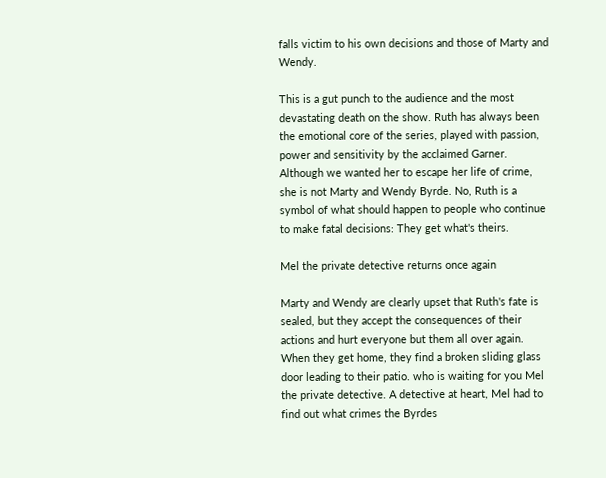falls victim to his own decisions and those of Marty and Wendy.

This is a gut punch to the audience and the most devastating death on the show. Ruth has always been the emotional core of the series, played with passion, power and sensitivity by the acclaimed Garner. Although we wanted her to escape her life of crime, she is not Marty and Wendy Byrde. No, Ruth is a symbol of what should happen to people who continue to make fatal decisions: They get what's theirs.

Mel the private detective returns once again

Marty and Wendy are clearly upset that Ruth's fate is sealed, but they accept the consequences of their actions and hurt everyone but them all over again. When they get home, they find a broken sliding glass door leading to their patio. who is waiting for you Mel the private detective. A detective at heart, Mel had to find out what crimes the Byrdes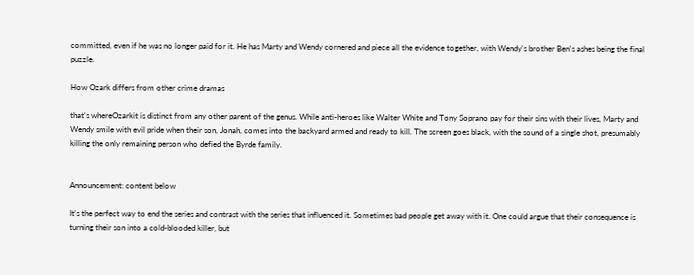committed, even if he was no longer paid for it. He has Marty and Wendy cornered and piece all the evidence together, with Wendy's brother Ben's ashes being the final puzzle.

How Ozark differs from other crime dramas

that's whereOzarkit is distinct from any other parent of the genus. While anti-heroes like Walter White and Tony Soprano pay for their sins with their lives, Marty and Wendy smile with evil pride when their son, Jonah, comes into the backyard armed and ready to kill. The screen goes black, with the sound of a single shot, presumably killing the only remaining person who defied the Byrde family.


Announcement: content below

It's the perfect way to end the series and contrast with the series that influenced it. Sometimes bad people get away with it. One could argue that their consequence is turning their son into a cold-blooded killer, but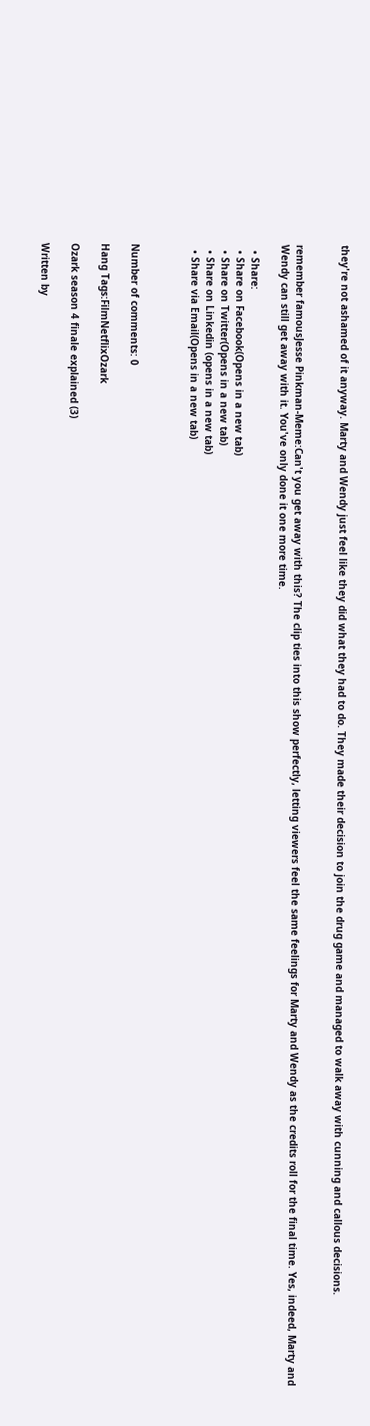they're not ashamed of it anyway. Marty and Wendy just feel like they did what they had to do. They made their decision to join the drug game and managed to walk away with cunning and callous decisions.


remember famousJesse Pinkman-Meme:Can't you get away with this? The clip ties into this show perfectly, letting viewers feel the same feelings for Marty and Wendy as the credits roll for the final time. Yes, indeed, Marty and Wendy can still get away with it. You've only done it one more time.

  • Share:
  • Share on Facebook(Opens in a new tab)
  • Share on Twitter(Opens in a new tab)
  • Share on Linkedin (opens in a new tab)
  • Share via Email(Opens in a new tab)



Number of comments: 0

Hang Tags:FilmNetflixOzark

Ozark season 4 finale explained (3)

Written by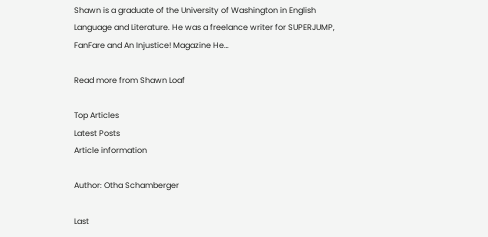Shawn is a graduate of the University of Washington in English Language and Literature. He was a freelance writer for SUPERJUMP, FanFare and An Injustice! Magazine He…

Read more from Shawn Loaf

Top Articles
Latest Posts
Article information

Author: Otha Schamberger

Last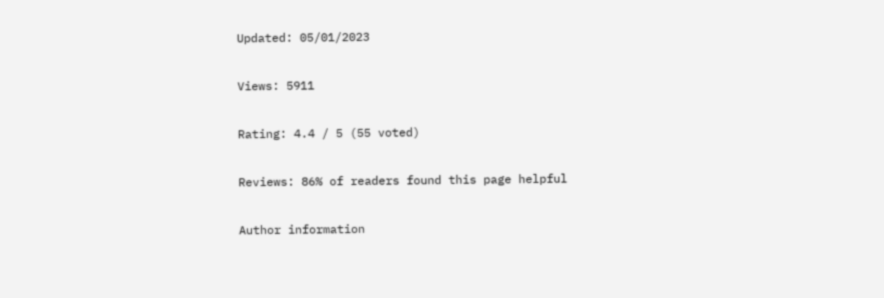Updated: 05/01/2023

Views: 5911

Rating: 4.4 / 5 (55 voted)

Reviews: 86% of readers found this page helpful

Author information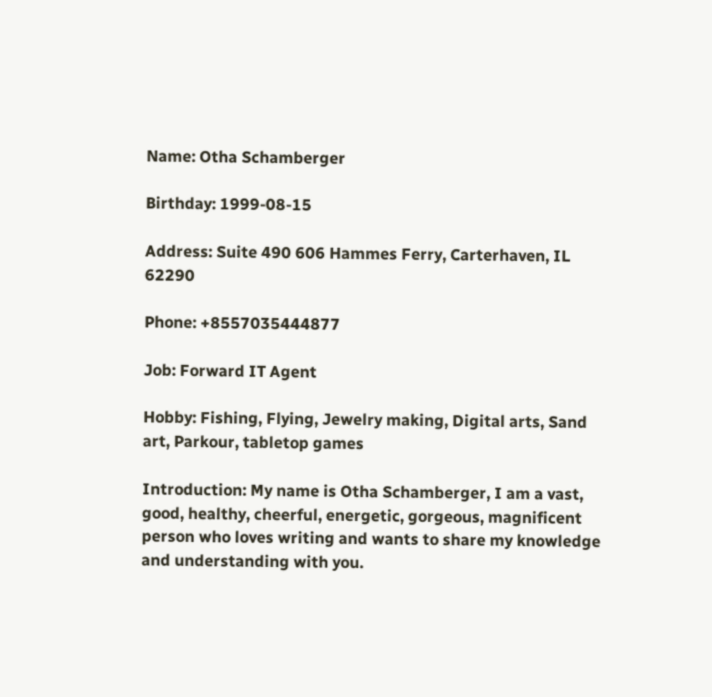Name: Otha Schamberger

Birthday: 1999-08-15

Address: Suite 490 606 Hammes Ferry, Carterhaven, IL 62290

Phone: +8557035444877

Job: Forward IT Agent

Hobby: Fishing, Flying, Jewelry making, Digital arts, Sand art, Parkour, tabletop games

Introduction: My name is Otha Schamberger, I am a vast, good, healthy, cheerful, energetic, gorgeous, magnificent person who loves writing and wants to share my knowledge and understanding with you.